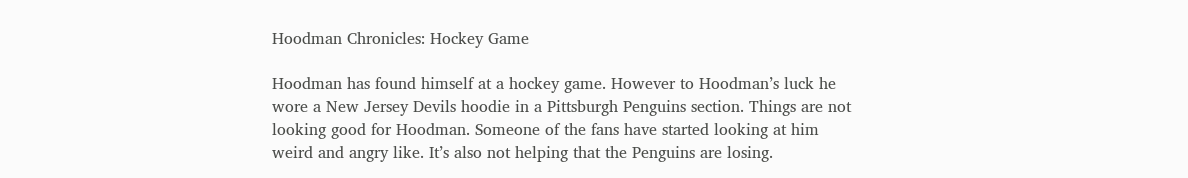Hoodman Chronicles: Hockey Game

Hoodman has found himself at a hockey game. However to Hoodman’s luck he wore a New Jersey Devils hoodie in a Pittsburgh Penguins section. Things are not looking good for Hoodman. Someone of the fans have started looking at him weird and angry like. It’s also not helping that the Penguins are losing.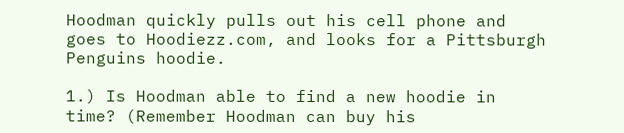Hoodman quickly pulls out his cell phone and goes to Hoodiezz.com, and looks for a Pittsburgh Penguins hoodie.

1.) Is Hoodman able to find a new hoodie in time? (Remember Hoodman can buy his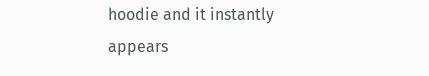hoodie and it instantly appears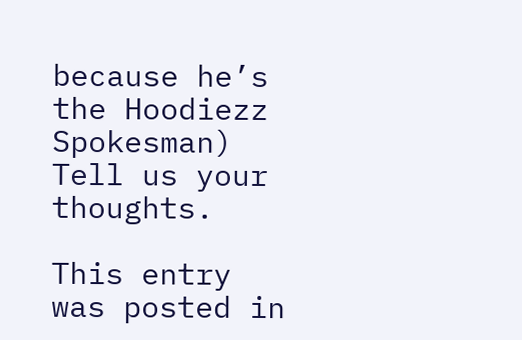because he’s the Hoodiezz Spokesman) Tell us your thoughts.

This entry was posted in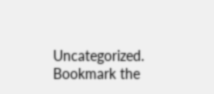Uncategorized. Bookmark the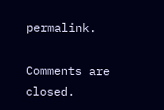permalink.

Comments are closed.